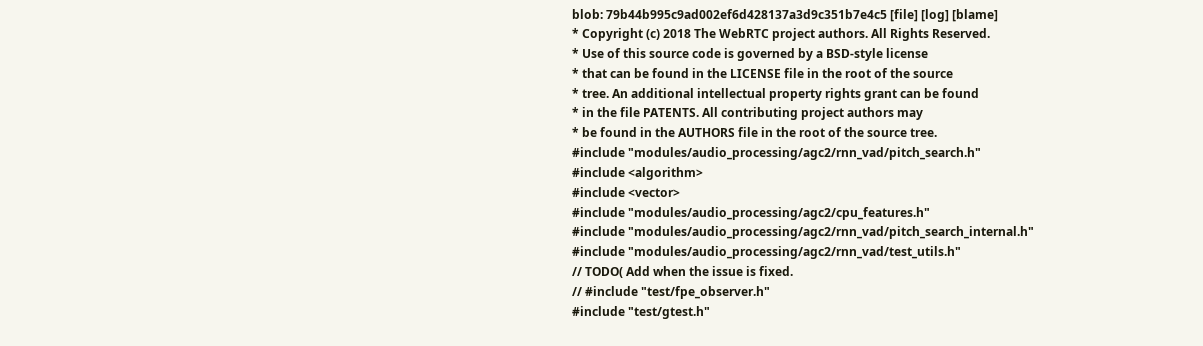blob: 79b44b995c9ad002ef6d428137a3d9c351b7e4c5 [file] [log] [blame]
* Copyright (c) 2018 The WebRTC project authors. All Rights Reserved.
* Use of this source code is governed by a BSD-style license
* that can be found in the LICENSE file in the root of the source
* tree. An additional intellectual property rights grant can be found
* in the file PATENTS. All contributing project authors may
* be found in the AUTHORS file in the root of the source tree.
#include "modules/audio_processing/agc2/rnn_vad/pitch_search.h"
#include <algorithm>
#include <vector>
#include "modules/audio_processing/agc2/cpu_features.h"
#include "modules/audio_processing/agc2/rnn_vad/pitch_search_internal.h"
#include "modules/audio_processing/agc2/rnn_vad/test_utils.h"
// TODO( Add when the issue is fixed.
// #include "test/fpe_observer.h"
#include "test/gtest.h"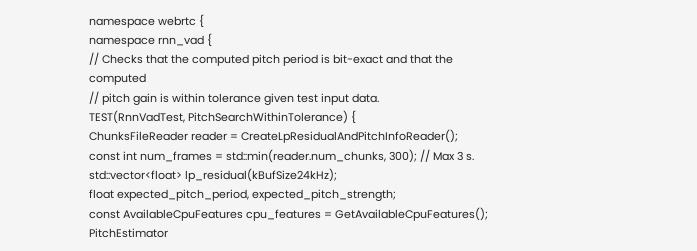namespace webrtc {
namespace rnn_vad {
// Checks that the computed pitch period is bit-exact and that the computed
// pitch gain is within tolerance given test input data.
TEST(RnnVadTest, PitchSearchWithinTolerance) {
ChunksFileReader reader = CreateLpResidualAndPitchInfoReader();
const int num_frames = std::min(reader.num_chunks, 300); // Max 3 s.
std::vector<float> lp_residual(kBufSize24kHz);
float expected_pitch_period, expected_pitch_strength;
const AvailableCpuFeatures cpu_features = GetAvailableCpuFeatures();
PitchEstimator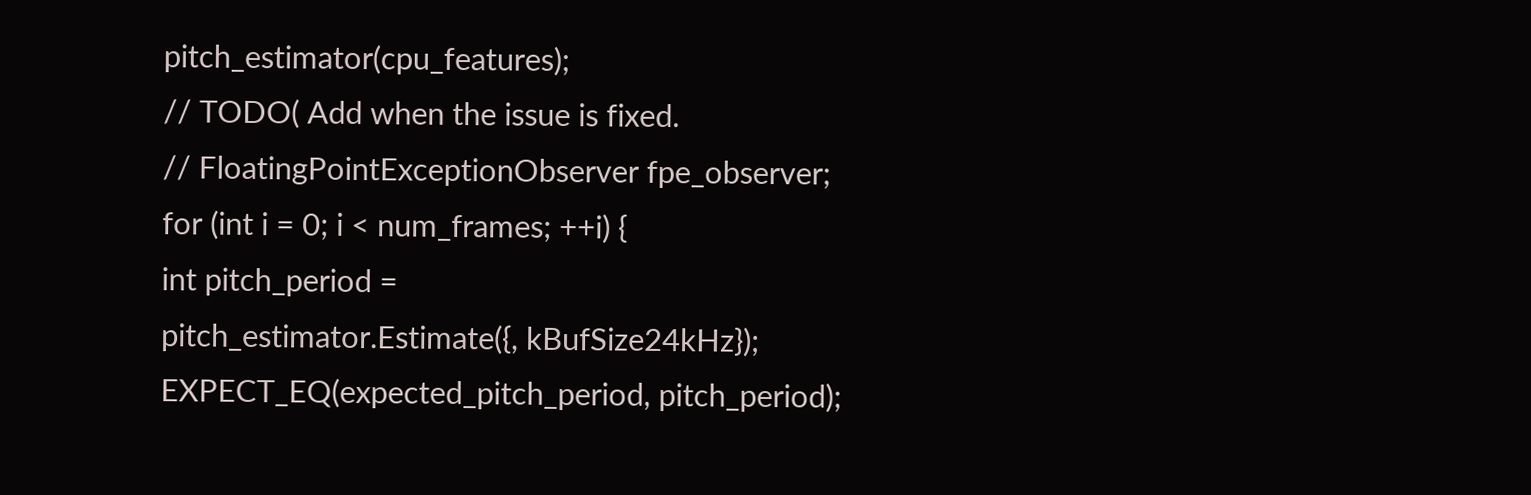pitch_estimator(cpu_features);
// TODO( Add when the issue is fixed.
// FloatingPointExceptionObserver fpe_observer;
for (int i = 0; i < num_frames; ++i) {
int pitch_period =
pitch_estimator.Estimate({, kBufSize24kHz});
EXPECT_EQ(expected_pitch_period, pitch_period);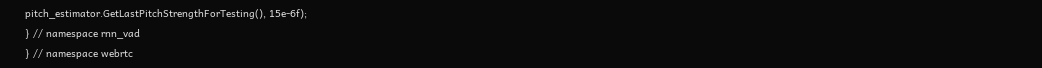pitch_estimator.GetLastPitchStrengthForTesting(), 15e-6f);
} // namespace rnn_vad
} // namespace webrtc